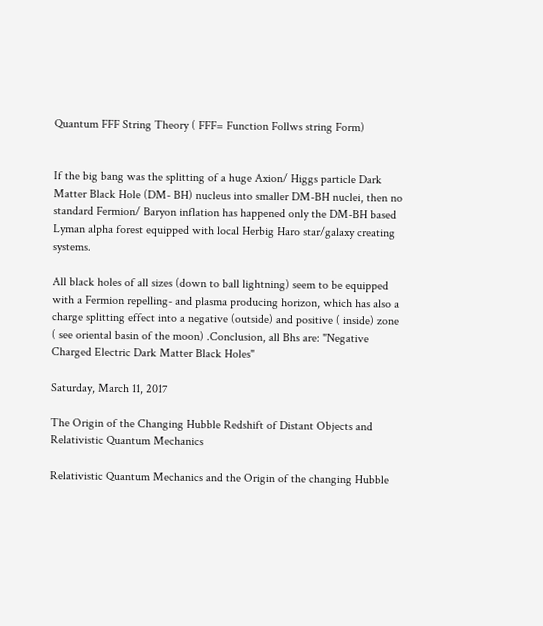Quantum FFF String Theory ( FFF= Function Follws string Form)


If the big bang was the splitting of a huge Axion/ Higgs particle Dark Matter Black Hole (DM- BH) nucleus into smaller DM-BH nuclei, then no standard Fermion/ Baryon inflation has happened only the DM-BH based Lyman alpha forest equipped with local Herbig Haro star/galaxy creating systems.

All black holes of all sizes (down to ball lightning) seem to be equipped with a Fermion repelling- and plasma producing horizon, which has also a charge splitting effect into a negative (outside) and positive ( inside) zone ( see oriental basin of the moon) .Conclusion, all Bhs are: "Negative Charged Electric Dark Matter Black Holes"

Saturday, March 11, 2017

The Origin of the Changing Hubble Redshift of Distant Objects and Relativistic Quantum Mechanics

Relativistic Quantum Mechanics and the Origin of the changing Hubble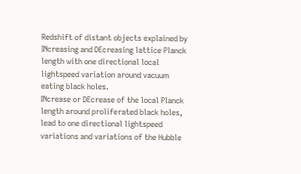Redshift of distant objects explained by INcreasing and DEcreasing lattice Planck length with one directional local lightspeed variation around vacuum eating black holes.
INcrease or DEcrease of the local Planck length around proliferated black holes, lead to one directional lightspeed variations and variations of the Hubble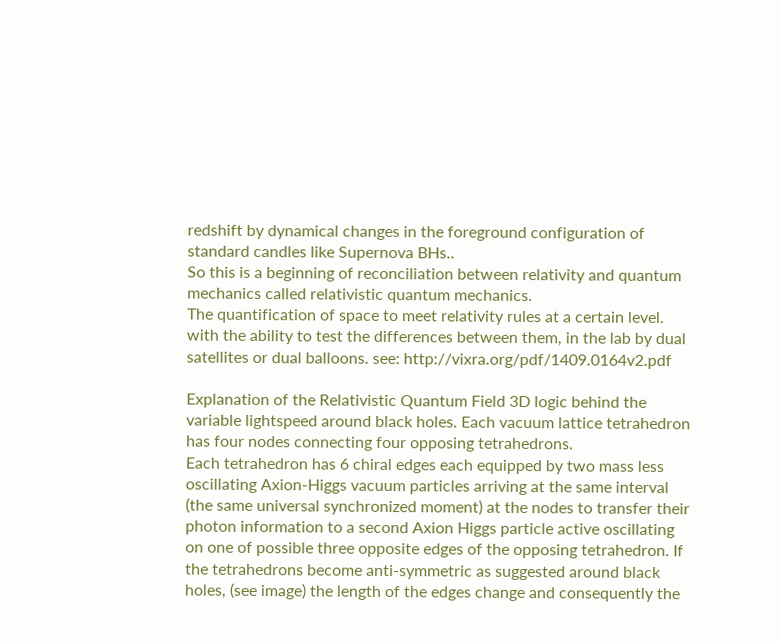redshift by dynamical changes in the foreground configuration of standard candles like Supernova BHs..
So this is a beginning of reconciliation between relativity and quantum mechanics called relativistic quantum mechanics.
The quantification of space to meet relativity rules at a certain level. with the ability to test the differences between them, in the lab by dual satellites or dual balloons. see: http://vixra.org/pdf/1409.0164v2.pdf

Explanation of the Relativistic Quantum Field 3D logic behind the variable lightspeed around black holes. Each vacuum lattice tetrahedron has four nodes connecting four opposing tetrahedrons.
Each tetrahedron has 6 chiral edges each equipped by two mass less oscillating Axion-Higgs vacuum particles arriving at the same interval (the same universal synchronized moment) at the nodes to transfer their photon information to a second Axion Higgs particle active oscillating on one of possible three opposite edges of the opposing tetrahedron. If the tetrahedrons become anti-symmetric as suggested around black holes, (see image) the length of the edges change and consequently the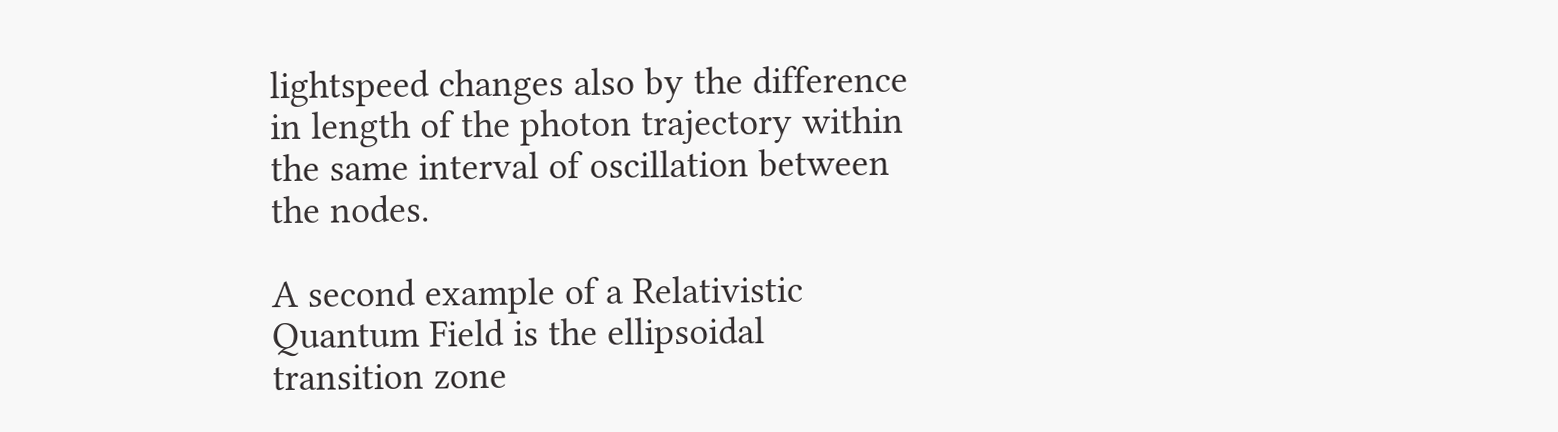lightspeed changes also by the difference in length of the photon trajectory within the same interval of oscillation between the nodes.

A second example of a Relativistic Quantum Field is the ellipsoidal transition zone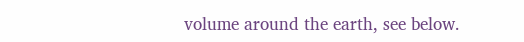volume around the earth, see below.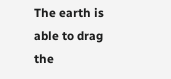The earth is able to drag the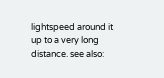lightspeed around it up to a very long distance. see also: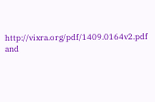http://vixra.org/pdf/1409.0164v2.pdf and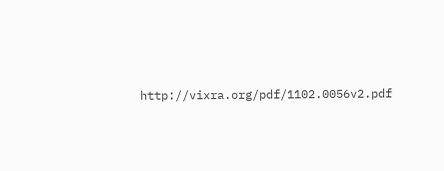http://vixra.org/pdf/1102.0056v2.pdf